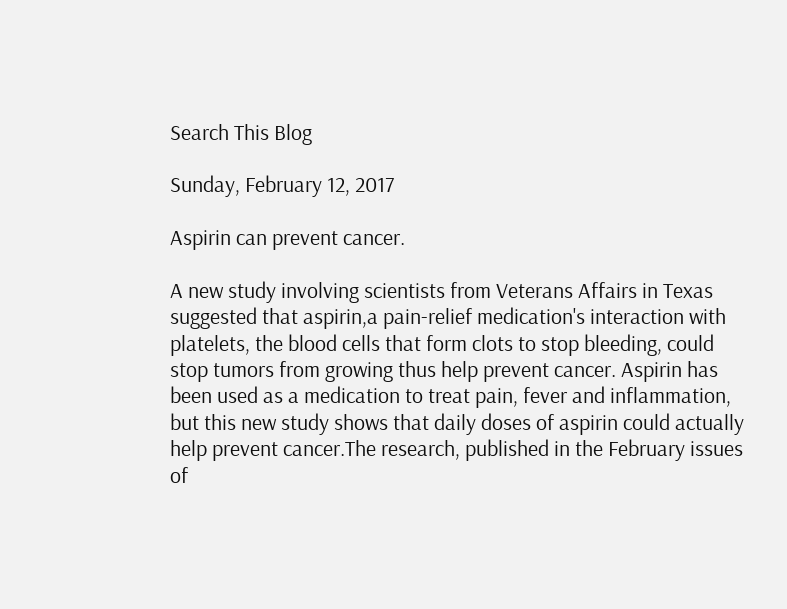Search This Blog

Sunday, February 12, 2017

Aspirin can prevent cancer.

A new study involving scientists from Veterans Affairs in Texas suggested that aspirin,a pain-relief medication's interaction with platelets, the blood cells that form clots to stop bleeding, could stop tumors from growing thus help prevent cancer. Aspirin has been used as a medication to treat pain, fever and inflammation, but this new study shows that daily doses of aspirin could actually help prevent cancer.The research, published in the February issues of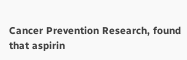Cancer Prevention Research, found that aspirin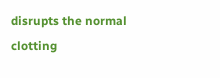disrupts the normal clotting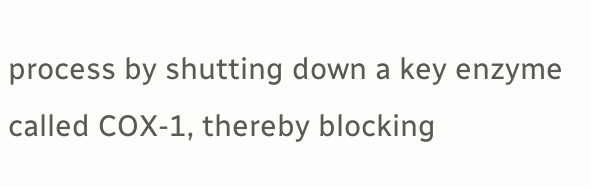process by shutting down a key enzyme called COX-1, thereby blocking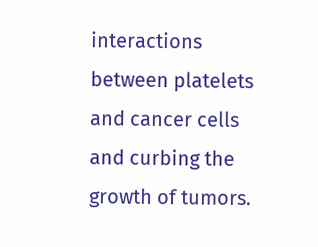interactions between platelets and cancer cells and curbing the growth of tumors.